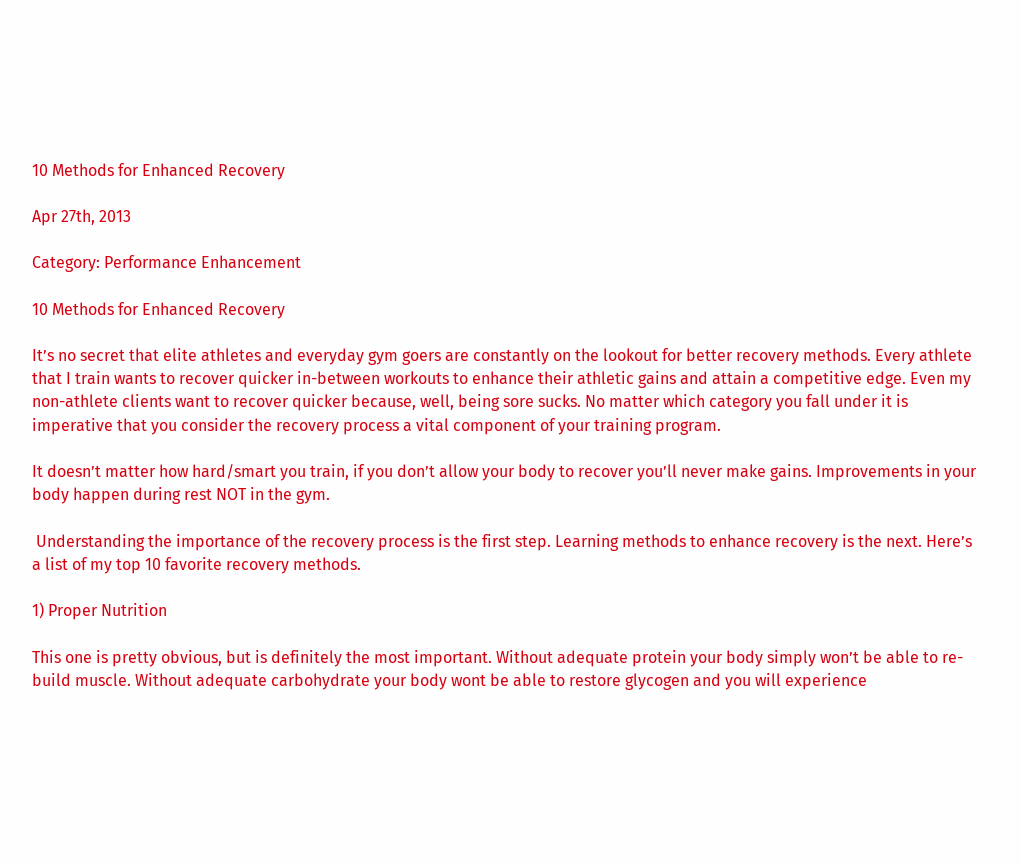10 Methods for Enhanced Recovery

Apr 27th, 2013

Category: Performance Enhancement

10 Methods for Enhanced Recovery

It’s no secret that elite athletes and everyday gym goers are constantly on the lookout for better recovery methods. Every athlete that I train wants to recover quicker in-between workouts to enhance their athletic gains and attain a competitive edge. Even my non-athlete clients want to recover quicker because, well, being sore sucks. No matter which category you fall under it is imperative that you consider the recovery process a vital component of your training program.

It doesn’t matter how hard/smart you train, if you don’t allow your body to recover you’ll never make gains. Improvements in your body happen during rest NOT in the gym.

 Understanding the importance of the recovery process is the first step. Learning methods to enhance recovery is the next. Here’s a list of my top 10 favorite recovery methods.

1) Proper Nutrition

This one is pretty obvious, but is definitely the most important. Without adequate protein your body simply won’t be able to re-build muscle. Without adequate carbohydrate your body wont be able to restore glycogen and you will experience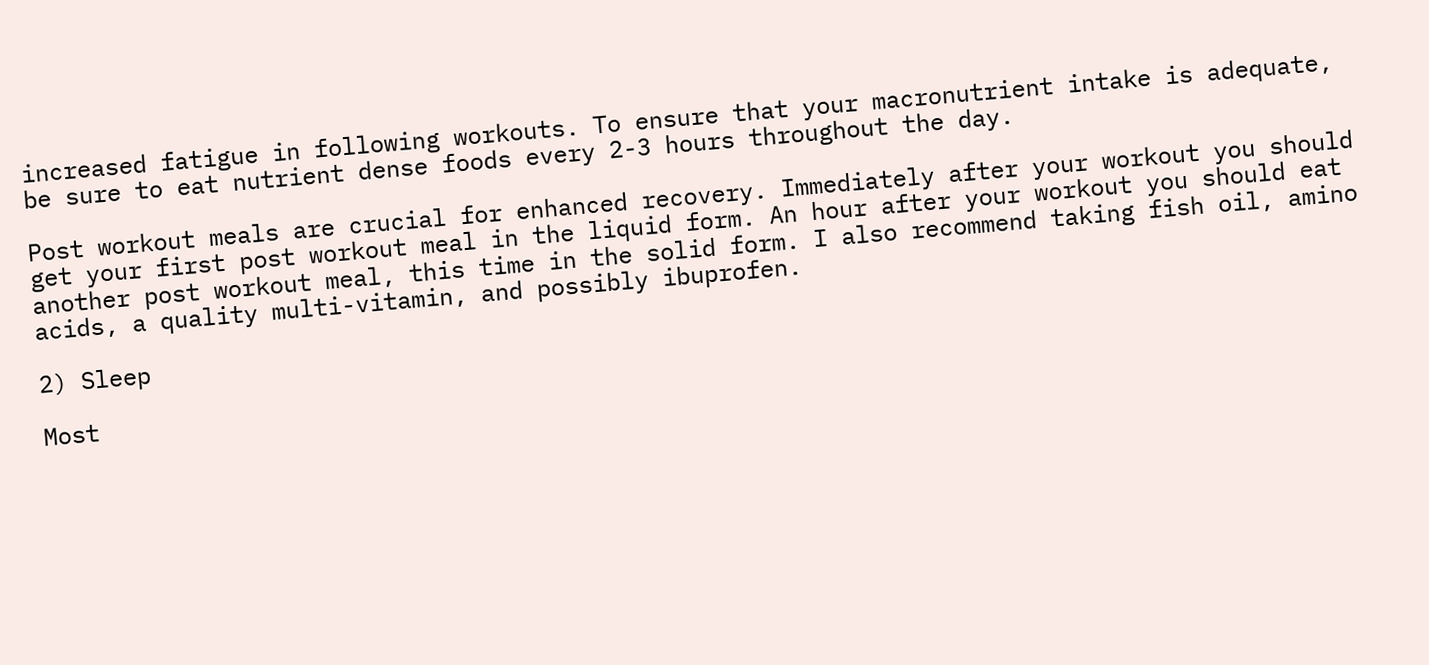increased fatigue in following workouts. To ensure that your macronutrient intake is adequate, be sure to eat nutrient dense foods every 2-3 hours throughout the day.

Post workout meals are crucial for enhanced recovery. Immediately after your workout you should get your first post workout meal in the liquid form. An hour after your workout you should eat another post workout meal, this time in the solid form. I also recommend taking fish oil, amino acids, a quality multi-vitamin, and possibly ibuprofen.

2) Sleep

Most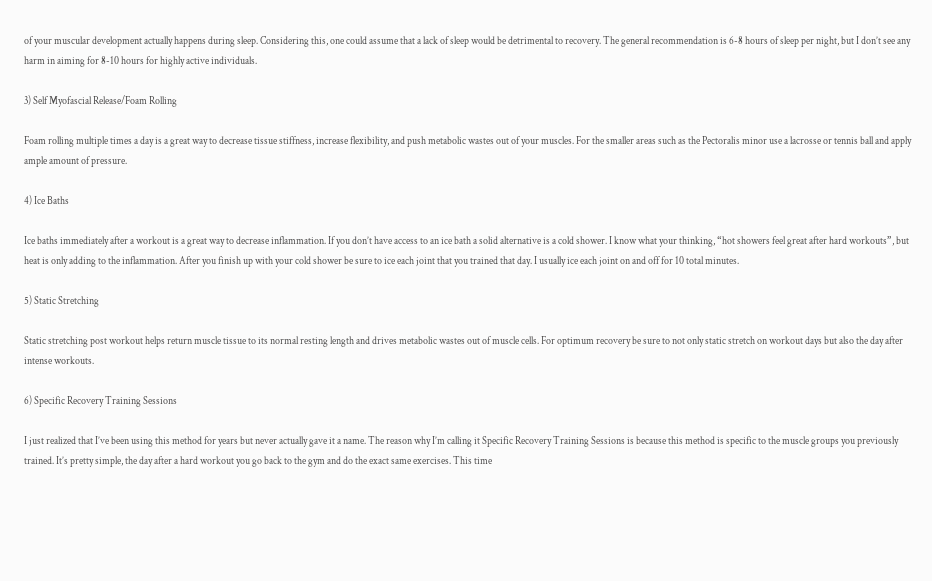of your muscular development actually happens during sleep. Considering this, one could assume that a lack of sleep would be detrimental to recovery. The general recommendation is 6-8 hours of sleep per night, but I don’t see any harm in aiming for 8-10 hours for highly active individuals.

3) Self Myofascial Release/Foam Rolling

Foam rolling multiple times a day is a great way to decrease tissue stiffness, increase flexibility, and push metabolic wastes out of your muscles. For the smaller areas such as the Pectoralis minor use a lacrosse or tennis ball and apply ample amount of pressure.

4) Ice Baths

Ice baths immediately after a workout is a great way to decrease inflammation. If you don’t have access to an ice bath a solid alternative is a cold shower. I know what your thinking, “hot showers feel great after hard workouts”, but heat is only adding to the inflammation. After you finish up with your cold shower be sure to ice each joint that you trained that day. I usually ice each joint on and off for 10 total minutes.

5) Static Stretching

Static stretching post workout helps return muscle tissue to its normal resting length and drives metabolic wastes out of muscle cells. For optimum recovery be sure to not only static stretch on workout days but also the day after intense workouts.

6) Specific Recovery Training Sessions

I just realized that I’ve been using this method for years but never actually gave it a name. The reason why I’m calling it Specific Recovery Training Sessions is because this method is specific to the muscle groups you previously trained. It’s pretty simple, the day after a hard workout you go back to the gym and do the exact same exercises. This time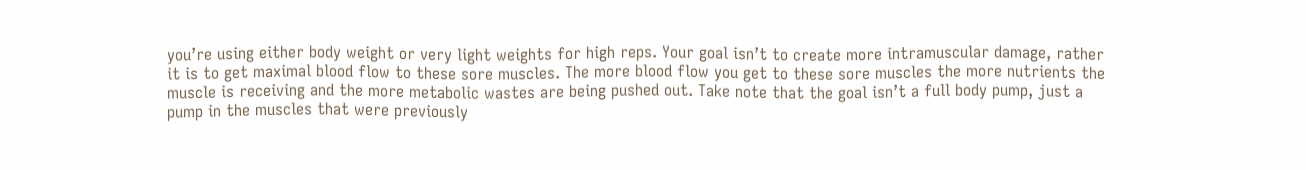you’re using either body weight or very light weights for high reps. Your goal isn’t to create more intramuscular damage, rather it is to get maximal blood flow to these sore muscles. The more blood flow you get to these sore muscles the more nutrients the muscle is receiving and the more metabolic wastes are being pushed out. Take note that the goal isn’t a full body pump, just a pump in the muscles that were previously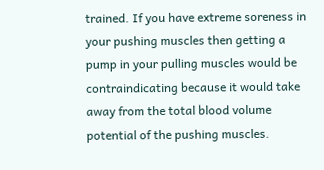trained. If you have extreme soreness in your pushing muscles then getting a pump in your pulling muscles would be contraindicating because it would take away from the total blood volume potential of the pushing muscles.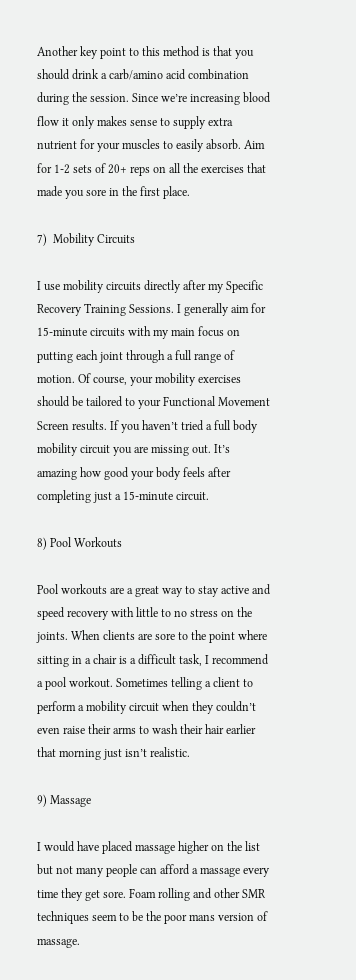Another key point to this method is that you should drink a carb/amino acid combination during the session. Since we’re increasing blood flow it only makes sense to supply extra nutrient for your muscles to easily absorb. Aim for 1-2 sets of 20+ reps on all the exercises that made you sore in the first place.

7)  Mobility Circuits

I use mobility circuits directly after my Specific Recovery Training Sessions. I generally aim for 15-minute circuits with my main focus on putting each joint through a full range of motion. Of course, your mobility exercises should be tailored to your Functional Movement Screen results. If you haven’t tried a full body mobility circuit you are missing out. It’s amazing how good your body feels after completing just a 15-minute circuit.

8) Pool Workouts

Pool workouts are a great way to stay active and speed recovery with little to no stress on the joints. When clients are sore to the point where sitting in a chair is a difficult task, I recommend a pool workout. Sometimes telling a client to perform a mobility circuit when they couldn’t even raise their arms to wash their hair earlier that morning just isn’t realistic.

9) Massage

I would have placed massage higher on the list but not many people can afford a massage every time they get sore. Foam rolling and other SMR techniques seem to be the poor mans version of massage.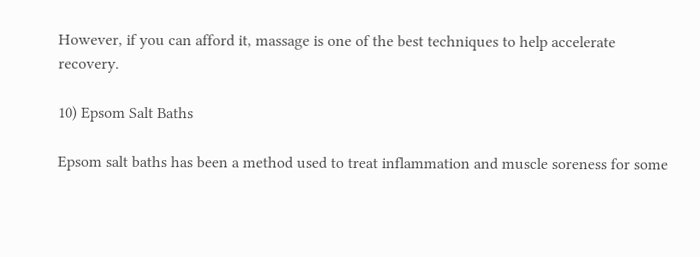However, if you can afford it, massage is one of the best techniques to help accelerate recovery.

10) Epsom Salt Baths

Epsom salt baths has been a method used to treat inflammation and muscle soreness for some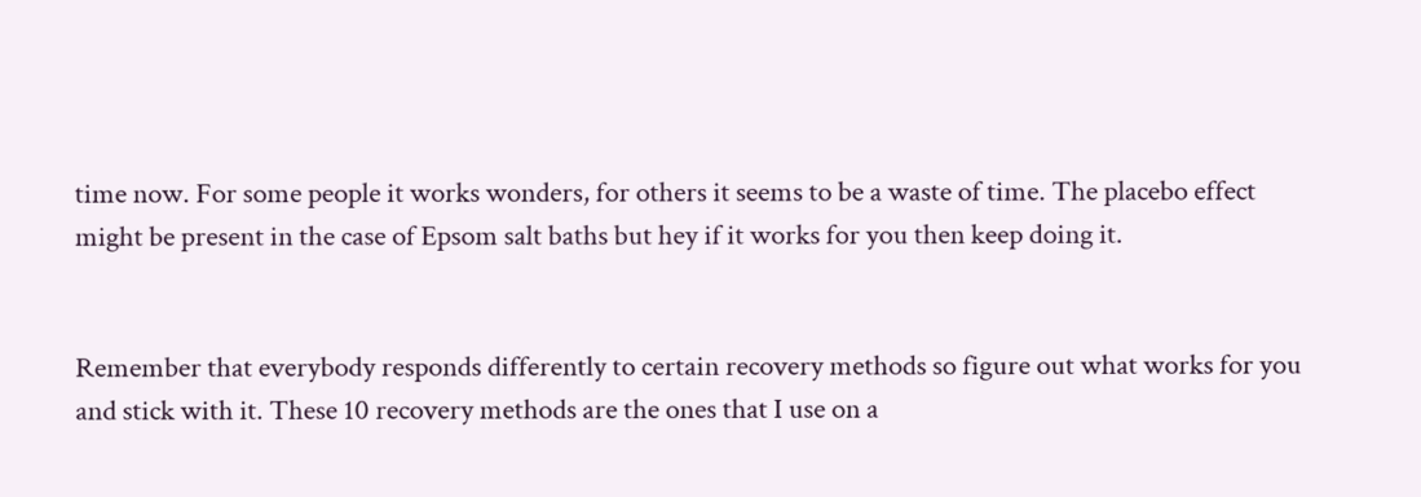time now. For some people it works wonders, for others it seems to be a waste of time. The placebo effect might be present in the case of Epsom salt baths but hey if it works for you then keep doing it.


Remember that everybody responds differently to certain recovery methods so figure out what works for you and stick with it. These 10 recovery methods are the ones that I use on a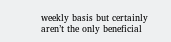weekly basis but certainly aren’t the only beneficial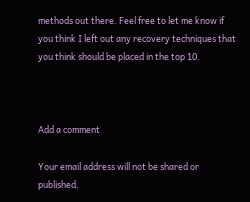methods out there. Feel free to let me know if you think I left out any recovery techniques that you think should be placed in the top 10.



Add a comment

Your email address will not be shared or published.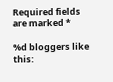Required fields are marked *

%d bloggers like this: